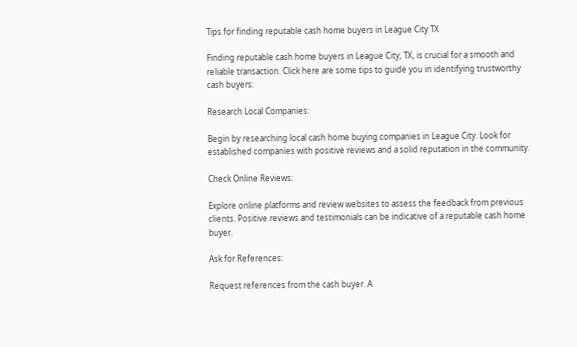Tips for finding reputable cash home buyers in League City TX

Finding reputable cash home buyers in League City, TX, is crucial for a smooth and reliable transaction. Click here are some tips to guide you in identifying trustworthy cash buyers:

Research Local Companies:

Begin by researching local cash home buying companies in League City. Look for established companies with positive reviews and a solid reputation in the community.

Check Online Reviews:

Explore online platforms and review websites to assess the feedback from previous clients. Positive reviews and testimonials can be indicative of a reputable cash home buyer.

Ask for References:

Request references from the cash buyer. A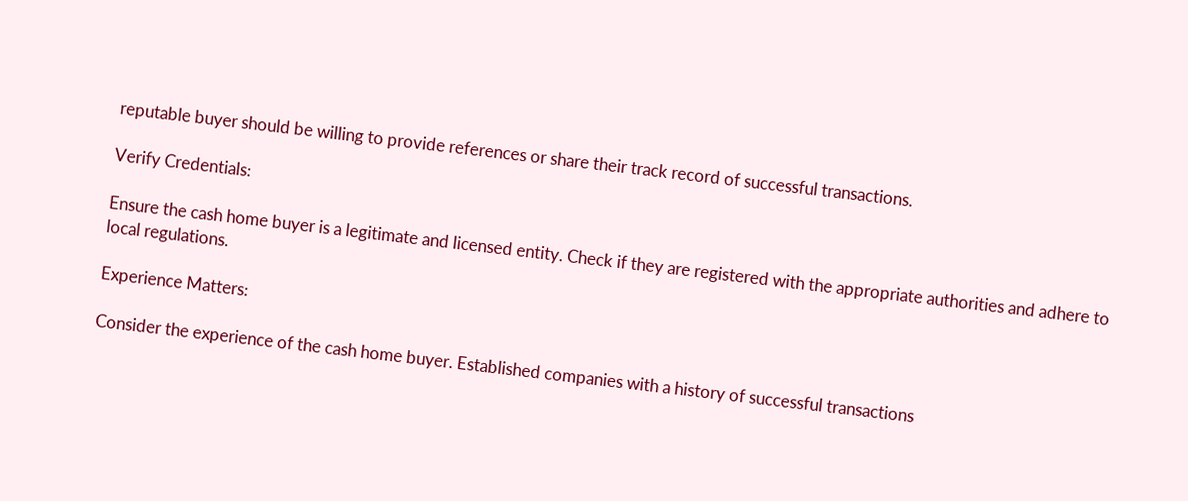reputable buyer should be willing to provide references or share their track record of successful transactions.

Verify Credentials:

Ensure the cash home buyer is a legitimate and licensed entity. Check if they are registered with the appropriate authorities and adhere to local regulations.

Experience Matters:

Consider the experience of the cash home buyer. Established companies with a history of successful transactions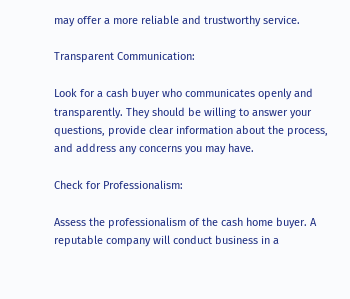may offer a more reliable and trustworthy service.

Transparent Communication:

Look for a cash buyer who communicates openly and transparently. They should be willing to answer your questions, provide clear information about the process, and address any concerns you may have.

Check for Professionalism:

Assess the professionalism of the cash home buyer. A reputable company will conduct business in a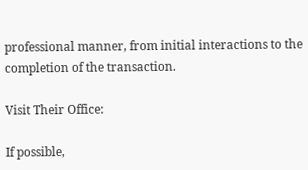professional manner, from initial interactions to the completion of the transaction.

Visit Their Office:

If possible,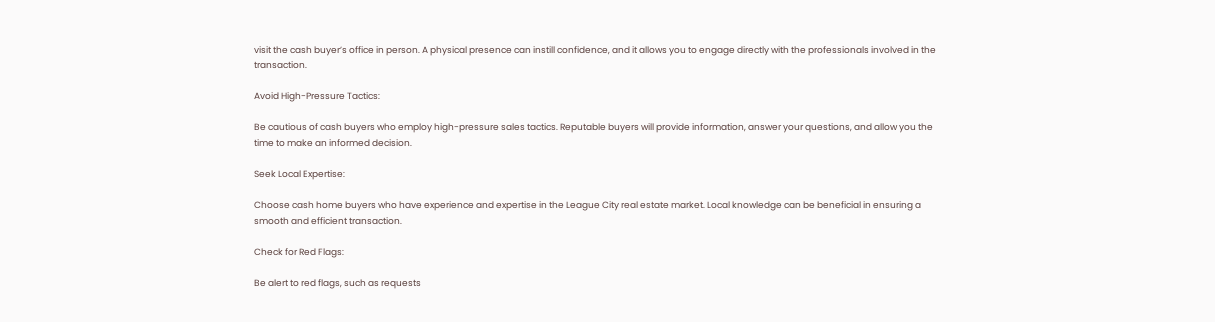visit the cash buyer’s office in person. A physical presence can instill confidence, and it allows you to engage directly with the professionals involved in the transaction.

Avoid High-Pressure Tactics:

Be cautious of cash buyers who employ high-pressure sales tactics. Reputable buyers will provide information, answer your questions, and allow you the time to make an informed decision.

Seek Local Expertise:

Choose cash home buyers who have experience and expertise in the League City real estate market. Local knowledge can be beneficial in ensuring a smooth and efficient transaction.

Check for Red Flags:

Be alert to red flags, such as requests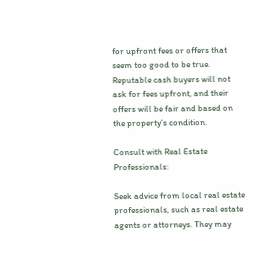for upfront fees or offers that seem too good to be true. Reputable cash buyers will not ask for fees upfront, and their offers will be fair and based on the property’s condition.

Consult with Real Estate Professionals:

Seek advice from local real estate professionals, such as real estate agents or attorneys. They may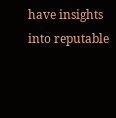have insights into reputable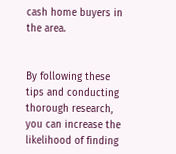cash home buyers in the area.


By following these tips and conducting thorough research, you can increase the likelihood of finding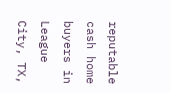reputable cash home buyers in League City, TX,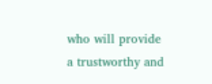who will provide a trustworthy and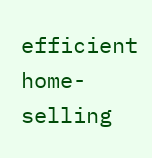efficient home-selling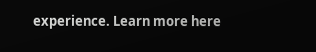experience. Learn more here